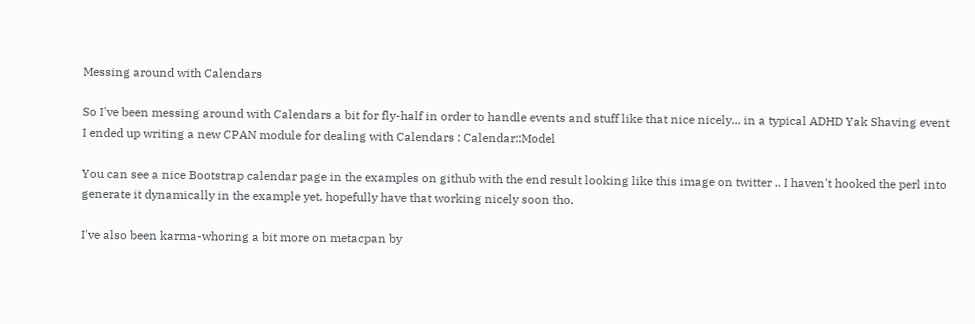Messing around with Calendars

So I've been messing around with Calendars a bit for fly-half in order to handle events and stuff like that nice nicely... in a typical ADHD Yak Shaving event I ended up writing a new CPAN module for dealing with Calendars : Calendar::Model

You can see a nice Bootstrap calendar page in the examples on github with the end result looking like this image on twitter .. I haven't hooked the perl into generate it dynamically in the example yet, hopefully have that working nicely soon tho.

I've also been karma-whoring a bit more on metacpan by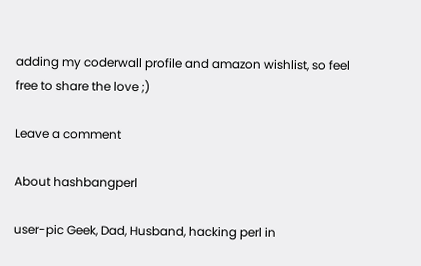adding my coderwall profile and amazon wishlist, so feel free to share the love ;)

Leave a comment

About hashbangperl

user-pic Geek, Dad, Husband, hacking perl in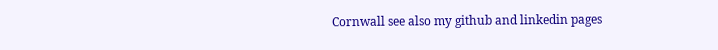Cornwall see also my github and linkedin pages